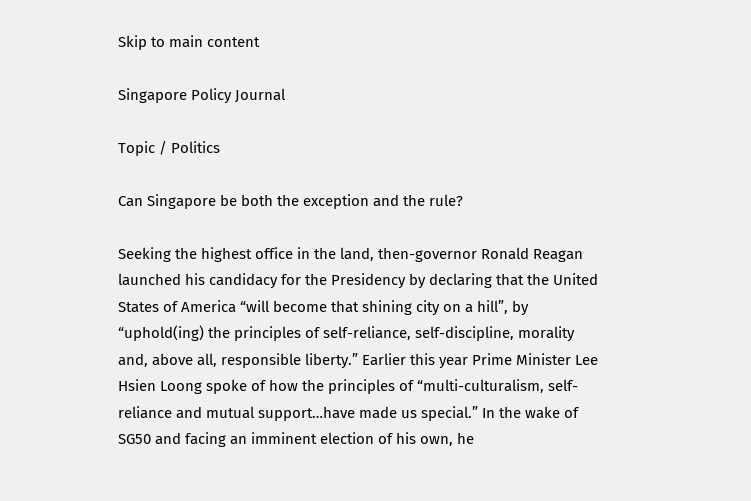Skip to main content

Singapore Policy Journal

Topic / Politics

Can Singapore be both the exception and the rule?

Seeking the highest office in the land, then-governor Ronald Reagan launched his candidacy for the Presidency by declaring that the United States of America “will become that shining city on a hill”, by “uphold(ing) the principles of self-reliance, self-discipline, morality and, above all, responsible liberty.” Earlier this year Prime Minister Lee Hsien Loong spoke of how the principles of “multi-culturalism, self-reliance and mutual support…have made us special.” In the wake of SG50 and facing an imminent election of his own, he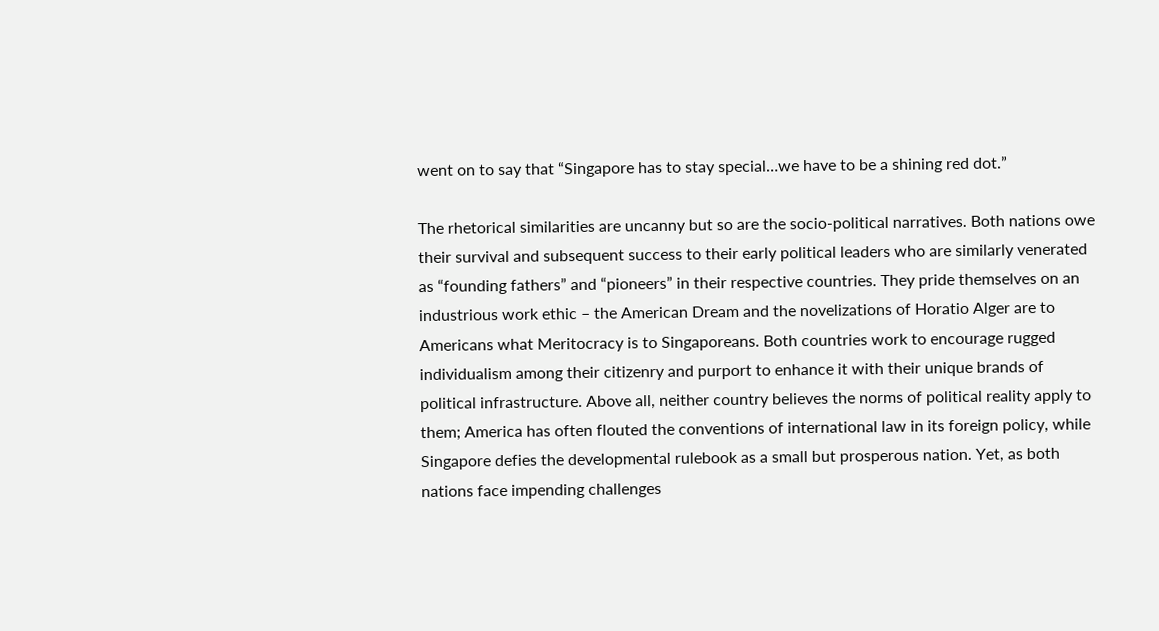went on to say that “Singapore has to stay special…we have to be a shining red dot.”

The rhetorical similarities are uncanny but so are the socio-political narratives. Both nations owe their survival and subsequent success to their early political leaders who are similarly venerated as “founding fathers” and “pioneers” in their respective countries. They pride themselves on an industrious work ethic – the American Dream and the novelizations of Horatio Alger are to Americans what Meritocracy is to Singaporeans. Both countries work to encourage rugged individualism among their citizenry and purport to enhance it with their unique brands of political infrastructure. Above all, neither country believes the norms of political reality apply to them; America has often flouted the conventions of international law in its foreign policy, while Singapore defies the developmental rulebook as a small but prosperous nation. Yet, as both nations face impending challenges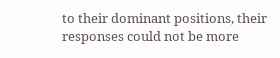to their dominant positions, their responses could not be more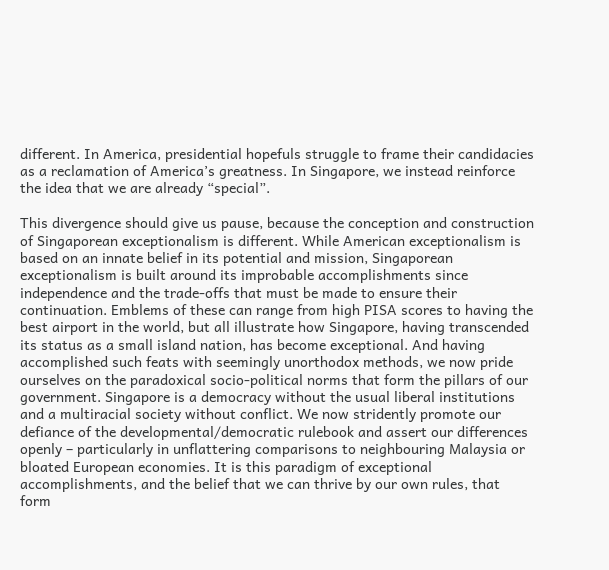different. In America, presidential hopefuls struggle to frame their candidacies as a reclamation of America’s greatness. In Singapore, we instead reinforce the idea that we are already “special”.

This divergence should give us pause, because the conception and construction of Singaporean exceptionalism is different. While American exceptionalism is based on an innate belief in its potential and mission, Singaporean exceptionalism is built around its improbable accomplishments since independence and the trade-offs that must be made to ensure their continuation. Emblems of these can range from high PISA scores to having the best airport in the world, but all illustrate how Singapore, having transcended its status as a small island nation, has become exceptional. And having accomplished such feats with seemingly unorthodox methods, we now pride ourselves on the paradoxical socio-political norms that form the pillars of our government. Singapore is a democracy without the usual liberal institutions and a multiracial society without conflict. We now stridently promote our defiance of the developmental/democratic rulebook and assert our differences openly – particularly in unflattering comparisons to neighbouring Malaysia or bloated European economies. It is this paradigm of exceptional accomplishments, and the belief that we can thrive by our own rules, that form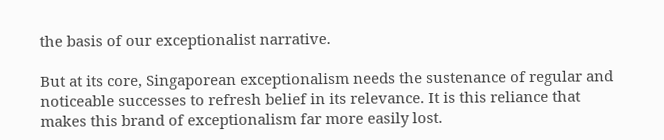the basis of our exceptionalist narrative.

But at its core, Singaporean exceptionalism needs the sustenance of regular and noticeable successes to refresh belief in its relevance. It is this reliance that makes this brand of exceptionalism far more easily lost.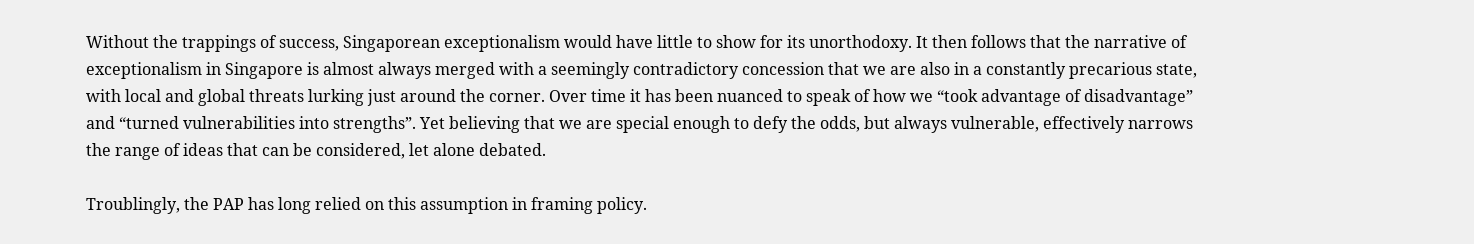Without the trappings of success, Singaporean exceptionalism would have little to show for its unorthodoxy. It then follows that the narrative of exceptionalism in Singapore is almost always merged with a seemingly contradictory concession that we are also in a constantly precarious state, with local and global threats lurking just around the corner. Over time it has been nuanced to speak of how we “took advantage of disadvantage” and “turned vulnerabilities into strengths”. Yet believing that we are special enough to defy the odds, but always vulnerable, effectively narrows the range of ideas that can be considered, let alone debated.

Troublingly, the PAP has long relied on this assumption in framing policy.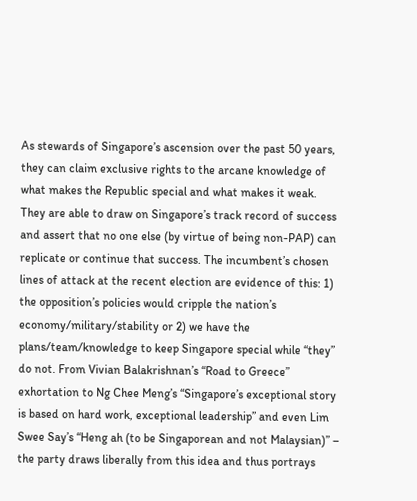As stewards of Singapore’s ascension over the past 50 years, they can claim exclusive rights to the arcane knowledge of what makes the Republic special and what makes it weak. They are able to draw on Singapore’s track record of success and assert that no one else (by virtue of being non-PAP) can replicate or continue that success. The incumbent’s chosen lines of attack at the recent election are evidence of this: 1) the opposition’s policies would cripple the nation’s economy/military/stability or 2) we have the plans/team/knowledge to keep Singapore special while “they” do not. From Vivian Balakrishnan’s “Road to Greece” exhortation to Ng Chee Meng’s “Singapore’s exceptional story is based on hard work, exceptional leadership” and even Lim Swee Say’s “Heng ah (to be Singaporean and not Malaysian)” – the party draws liberally from this idea and thus portrays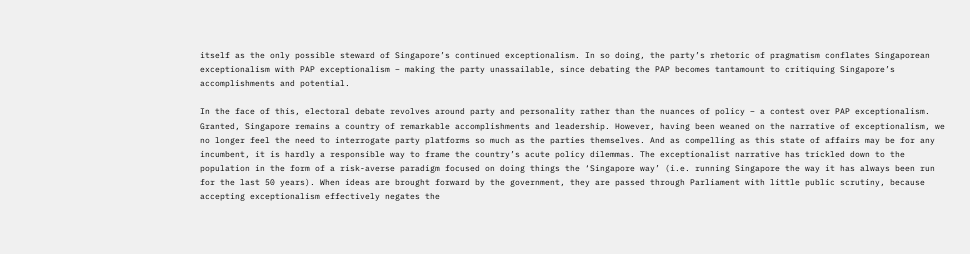itself as the only possible steward of Singapore’s continued exceptionalism. In so doing, the party’s rhetoric of pragmatism conflates Singaporean exceptionalism with PAP exceptionalism – making the party unassailable, since debating the PAP becomes tantamount to critiquing Singapore’s accomplishments and potential.

In the face of this, electoral debate revolves around party and personality rather than the nuances of policy – a contest over PAP exceptionalism. Granted, Singapore remains a country of remarkable accomplishments and leadership. However, having been weaned on the narrative of exceptionalism, we no longer feel the need to interrogate party platforms so much as the parties themselves. And as compelling as this state of affairs may be for any incumbent, it is hardly a responsible way to frame the country’s acute policy dilemmas. The exceptionalist narrative has trickled down to the population in the form of a risk-averse paradigm focused on doing things the ‘Singapore way’ (i.e. running Singapore the way it has always been run for the last 50 years). When ideas are brought forward by the government, they are passed through Parliament with little public scrutiny, because accepting exceptionalism effectively negates the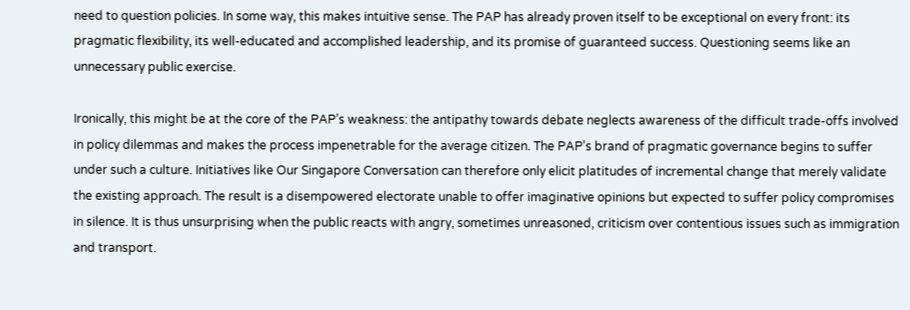need to question policies. In some way, this makes intuitive sense. The PAP has already proven itself to be exceptional on every front: its pragmatic flexibility, its well-educated and accomplished leadership, and its promise of guaranteed success. Questioning seems like an unnecessary public exercise.

Ironically, this might be at the core of the PAP’s weakness: the antipathy towards debate neglects awareness of the difficult trade-offs involved in policy dilemmas and makes the process impenetrable for the average citizen. The PAP’s brand of pragmatic governance begins to suffer under such a culture. Initiatives like Our Singapore Conversation can therefore only elicit platitudes of incremental change that merely validate the existing approach. The result is a disempowered electorate unable to offer imaginative opinions but expected to suffer policy compromises in silence. It is thus unsurprising when the public reacts with angry, sometimes unreasoned, criticism over contentious issues such as immigration and transport.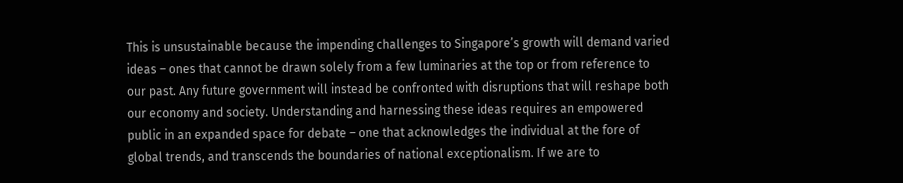This is unsustainable because the impending challenges to Singapore’s growth will demand varied ideas – ones that cannot be drawn solely from a few luminaries at the top or from reference to our past. Any future government will instead be confronted with disruptions that will reshape both our economy and society. Understanding and harnessing these ideas requires an empowered public in an expanded space for debate – one that acknowledges the individual at the fore of global trends, and transcends the boundaries of national exceptionalism. If we are to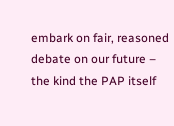embark on fair, reasoned debate on our future – the kind the PAP itself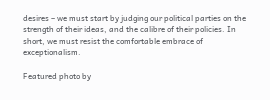desires – we must start by judging our political parties on the strength of their ideas, and the calibre of their policies. In short, we must resist the comfortable embrace of exceptionalism.

Featured photo by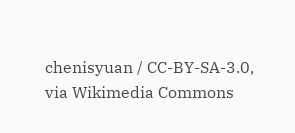chenisyuan / CC-BY-SA-3.0, via Wikimedia Commons